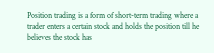Position trading is a form of short-term trading where a trader enters a certain stock and holds the position till he believes the stock has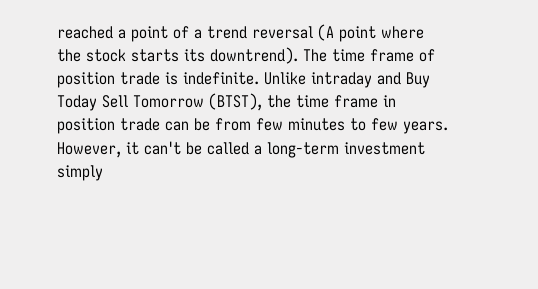reached a point of a trend reversal (A point where the stock starts its downtrend). The time frame of position trade is indefinite. Unlike intraday and Buy Today Sell Tomorrow (BTST), the time frame in position trade can be from few minutes to few years. However, it can't be called a long-term investment simply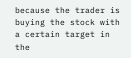because the trader is buying the stock with a certain target in the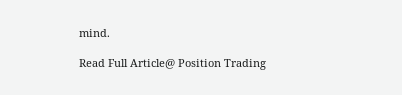mind.

Read Full Article@ Position Trading